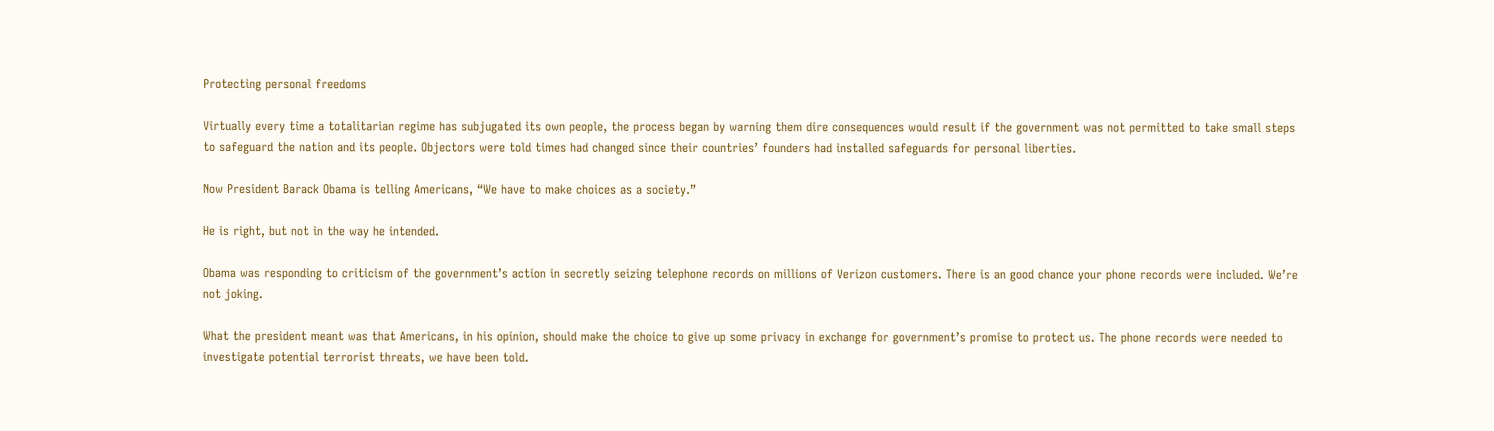Protecting personal freedoms

Virtually every time a totalitarian regime has subjugated its own people, the process began by warning them dire consequences would result if the government was not permitted to take small steps to safeguard the nation and its people. Objectors were told times had changed since their countries’ founders had installed safeguards for personal liberties.

Now President Barack Obama is telling Americans, “We have to make choices as a society.”

He is right, but not in the way he intended.

Obama was responding to criticism of the government’s action in secretly seizing telephone records on millions of Verizon customers. There is an good chance your phone records were included. We’re not joking.

What the president meant was that Americans, in his opinion, should make the choice to give up some privacy in exchange for government’s promise to protect us. The phone records were needed to investigate potential terrorist threats, we have been told.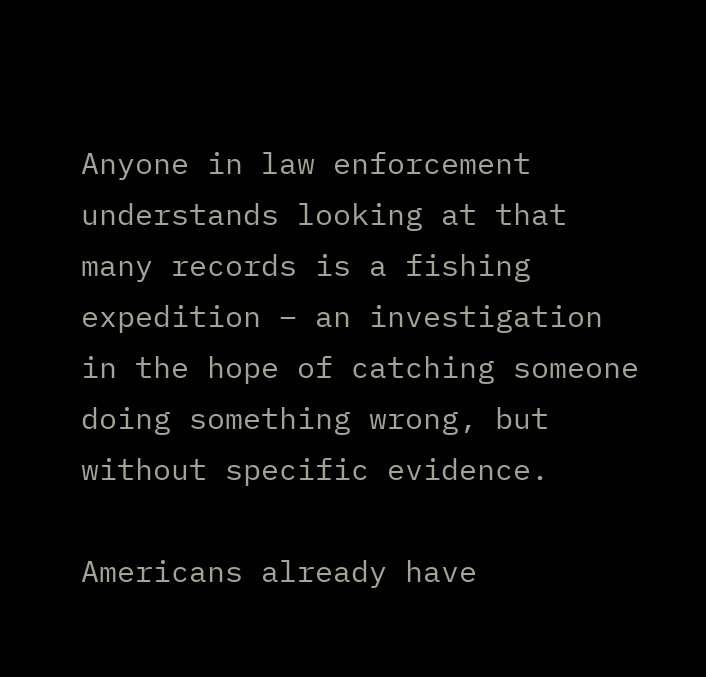Anyone in law enforcement understands looking at that many records is a fishing expedition – an investigation in the hope of catching someone doing something wrong, but without specific evidence.

Americans already have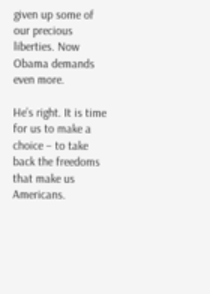given up some of our precious liberties. Now Obama demands even more.

He’s right. It is time for us to make a choice – to take back the freedoms that make us Americans.